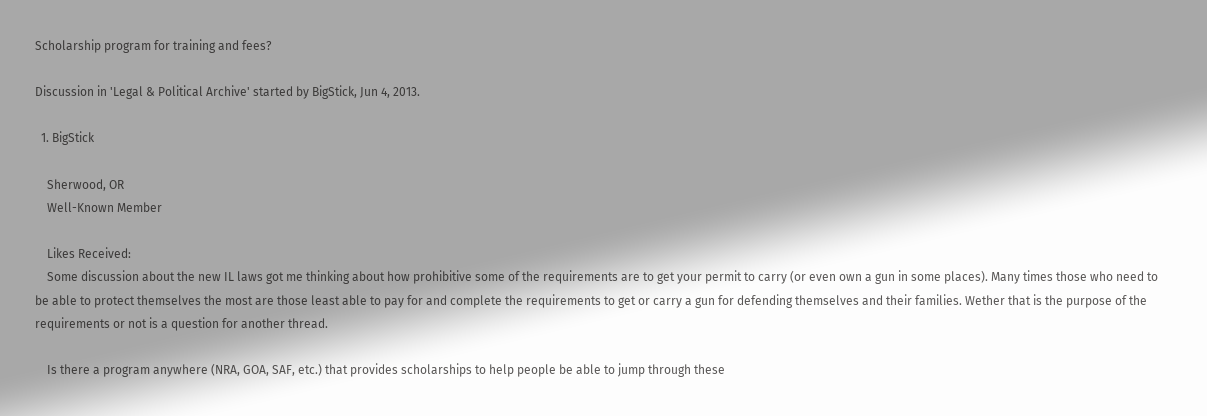Scholarship program for training and fees?

Discussion in 'Legal & Political Archive' started by BigStick, Jun 4, 2013.

  1. BigStick

    Sherwood, OR
    Well-Known Member

    Likes Received:
    Some discussion about the new IL laws got me thinking about how prohibitive some of the requirements are to get your permit to carry (or even own a gun in some places). Many times those who need to be able to protect themselves the most are those least able to pay for and complete the requirements to get or carry a gun for defending themselves and their families. Wether that is the purpose of the requirements or not is a question for another thread.

    Is there a program anywhere (NRA, GOA, SAF, etc.) that provides scholarships to help people be able to jump through these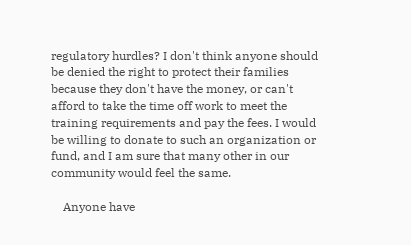regulatory hurdles? I don't think anyone should be denied the right to protect their families because they don't have the money, or can't afford to take the time off work to meet the training requirements and pay the fees. I would be willing to donate to such an organization or fund, and I am sure that many other in our community would feel the same.

    Anyone have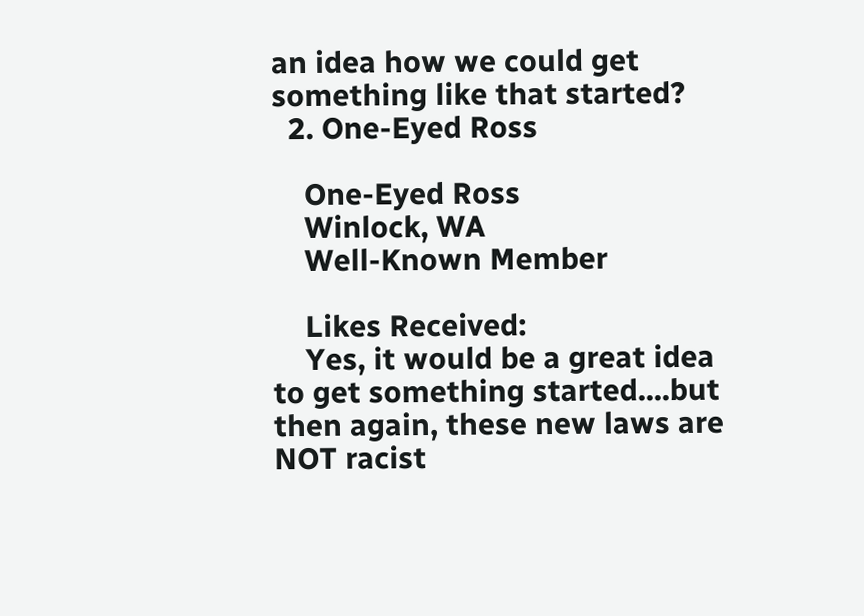an idea how we could get something like that started?
  2. One-Eyed Ross

    One-Eyed Ross
    Winlock, WA
    Well-Known Member

    Likes Received:
    Yes, it would be a great idea to get something started....but then again, these new laws are NOT racist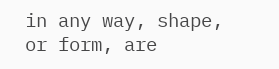in any way, shape, or form, are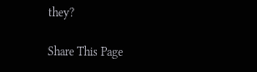they?

Share This Page